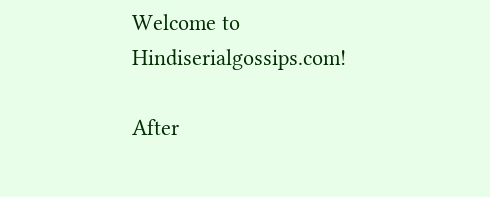Welcome to Hindiserialgossips.com!

After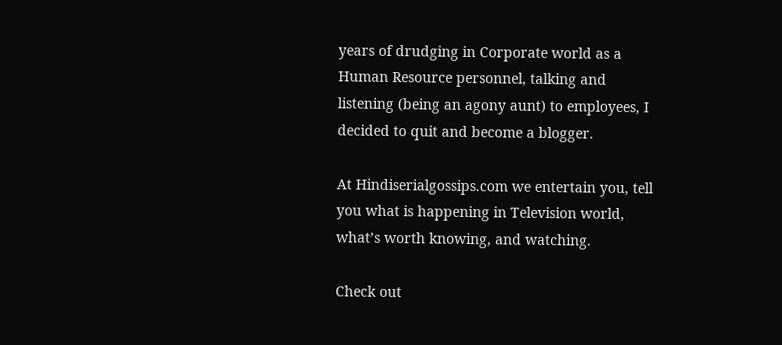years of drudging in Corporate world as a Human Resource personnel, talking and listening (being an agony aunt) to employees, I decided to quit and become a blogger.

At Hindiserialgossips.com we entertain you, tell you what is happening in Television world, what’s worth knowing, and watching.

Check out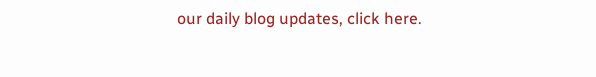our daily blog updates, click here.